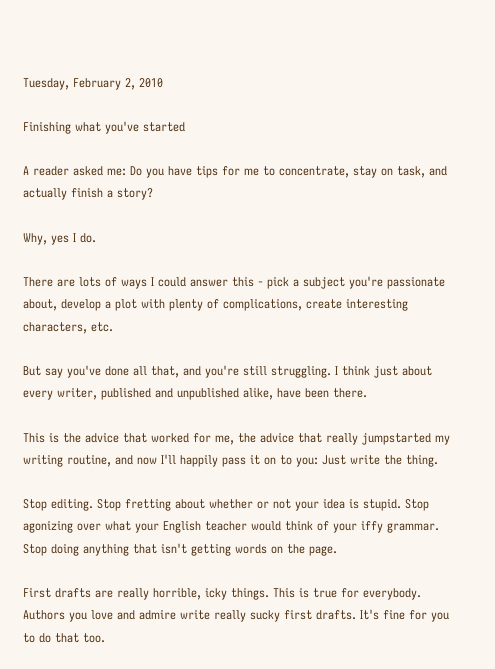Tuesday, February 2, 2010

Finishing what you've started

A reader asked me: Do you have tips for me to concentrate, stay on task, and actually finish a story?

Why, yes I do.

There are lots of ways I could answer this - pick a subject you're passionate about, develop a plot with plenty of complications, create interesting characters, etc.

But say you've done all that, and you're still struggling. I think just about every writer, published and unpublished alike, have been there.

This is the advice that worked for me, the advice that really jumpstarted my writing routine, and now I'll happily pass it on to you: Just write the thing.

Stop editing. Stop fretting about whether or not your idea is stupid. Stop agonizing over what your English teacher would think of your iffy grammar. Stop doing anything that isn't getting words on the page.

First drafts are really horrible, icky things. This is true for everybody. Authors you love and admire write really sucky first drafts. It's fine for you to do that too.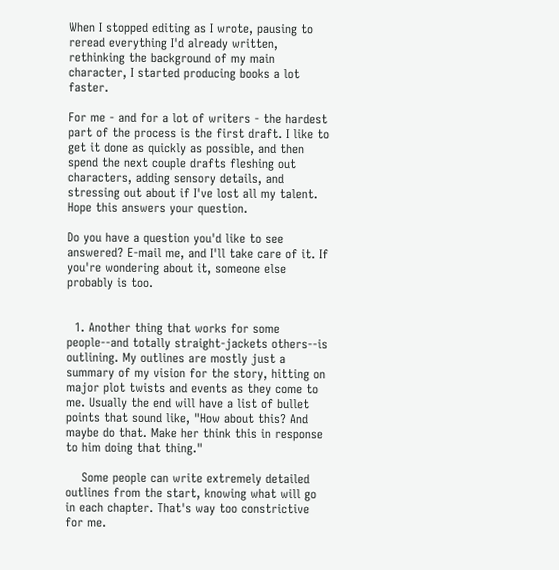When I stopped editing as I wrote, pausing to reread everything I'd already written, rethinking the background of my main character, I started producing books a lot faster.

For me - and for a lot of writers - the hardest part of the process is the first draft. I like to get it done as quickly as possible, and then spend the next couple drafts fleshing out characters, adding sensory details, and stressing out about if I've lost all my talent.
Hope this answers your question.

Do you have a question you'd like to see answered? E-mail me, and I'll take care of it. If you're wondering about it, someone else probably is too.


  1. Another thing that works for some people--and totally straight-jackets others--is outlining. My outlines are mostly just a summary of my vision for the story, hitting on major plot twists and events as they come to me. Usually the end will have a list of bullet points that sound like, "How about this? And maybe do that. Make her think this in response to him doing that thing."

    Some people can write extremely detailed outlines from the start, knowing what will go in each chapter. That's way too constrictive for me.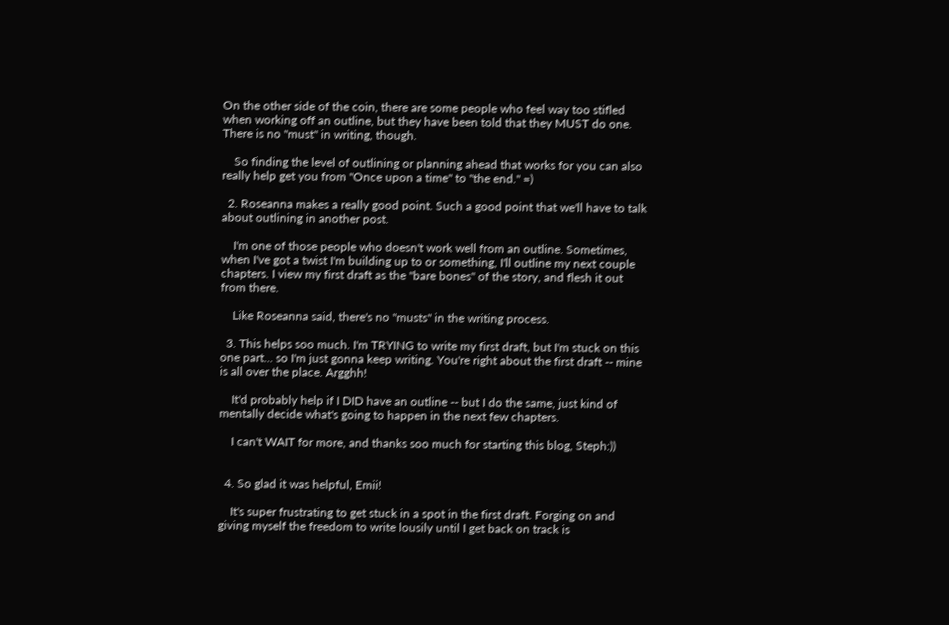On the other side of the coin, there are some people who feel way too stifled when working off an outline, but they have been told that they MUST do one. There is no "must" in writing, though.

    So finding the level of outlining or planning ahead that works for you can also really help get you from "Once upon a time" to "the end." =)

  2. Roseanna makes a really good point. Such a good point that we'll have to talk about outlining in another post.

    I'm one of those people who doesn't work well from an outline. Sometimes, when I've got a twist I'm building up to or something, I'll outline my next couple chapters. I view my first draft as the "bare bones" of the story, and flesh it out from there.

    Like Roseanna said, there's no "musts" in the writing process.

  3. This helps soo much. I'm TRYING to write my first draft, but I'm stuck on this one part... so I'm just gonna keep writing. You're right about the first draft -- mine is all over the place. Argghh!

    It'd probably help if I DID have an outline -- but I do the same, just kind of mentally decide what's going to happen in the next few chapters.

    I can't WAIT for more, and thanks soo much for starting this blog, Steph:))


  4. So glad it was helpful, Emii!

    It's super frustrating to get stuck in a spot in the first draft. Forging on and giving myself the freedom to write lousily until I get back on track is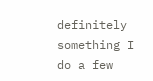definitely something I do a few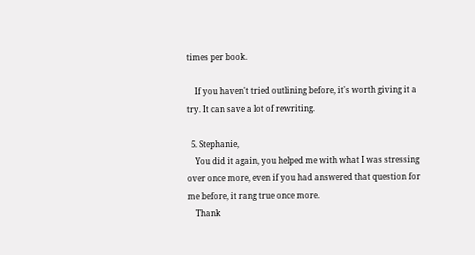times per book.

    If you haven't tried outlining before, it's worth giving it a try. It can save a lot of rewriting.

  5. Stephanie,
    You did it again, you helped me with what I was stressing over once more, even if you had answered that question for me before, it rang true once more.
    Thank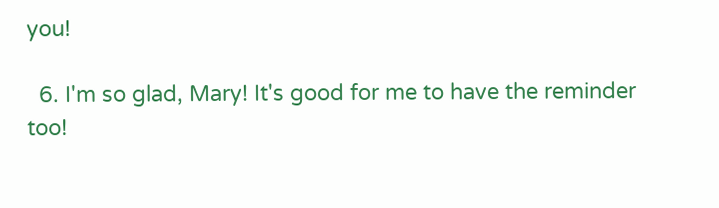you!

  6. I'm so glad, Mary! It's good for me to have the reminder too!